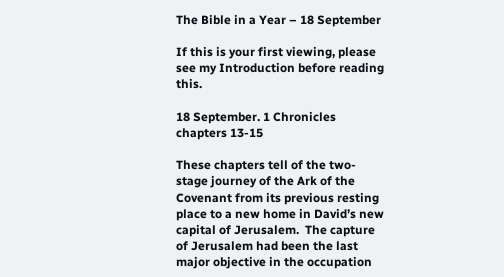The Bible in a Year – 18 September

If this is your first viewing, please see my Introduction before reading this.

18 September. 1 Chronicles chapters 13-15

These chapters tell of the two-stage journey of the Ark of the Covenant from its previous resting place to a new home in David’s new capital of Jerusalem.  The capture of Jerusalem had been the last major objective in the occupation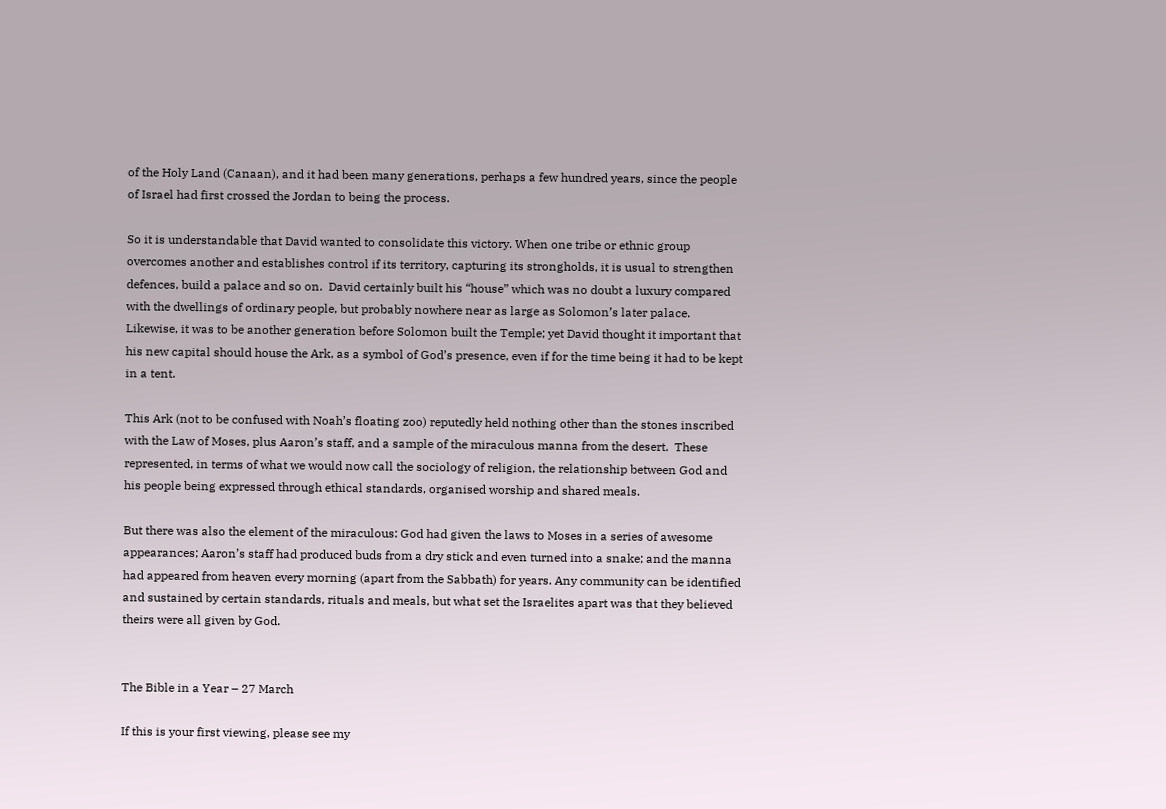of the Holy Land (Canaan), and it had been many generations, perhaps a few hundred years, since the people of Israel had first crossed the Jordan to being the process.

So it is understandable that David wanted to consolidate this victory. When one tribe or ethnic group overcomes another and establishes control if its territory, capturing its strongholds, it is usual to strengthen defences, build a palace and so on.  David certainly built his “house” which was no doubt a luxury compared with the dwellings of ordinary people, but probably nowhere near as large as Solomon’s later palace.  Likewise, it was to be another generation before Solomon built the Temple; yet David thought it important that his new capital should house the Ark, as a symbol of God’s presence, even if for the time being it had to be kept in a tent.

This Ark (not to be confused with Noah’s floating zoo) reputedly held nothing other than the stones inscribed with the Law of Moses, plus Aaron’s staff, and a sample of the miraculous manna from the desert.  These represented, in terms of what we would now call the sociology of religion, the relationship between God and his people being expressed through ethical standards, organised worship and shared meals.

But there was also the element of the miraculous: God had given the laws to Moses in a series of awesome appearances; Aaron’s staff had produced buds from a dry stick and even turned into a snake; and the manna had appeared from heaven every morning (apart from the Sabbath) for years. Any community can be identified and sustained by certain standards, rituals and meals, but what set the Israelites apart was that they believed theirs were all given by God.


The Bible in a Year – 27 March

If this is your first viewing, please see my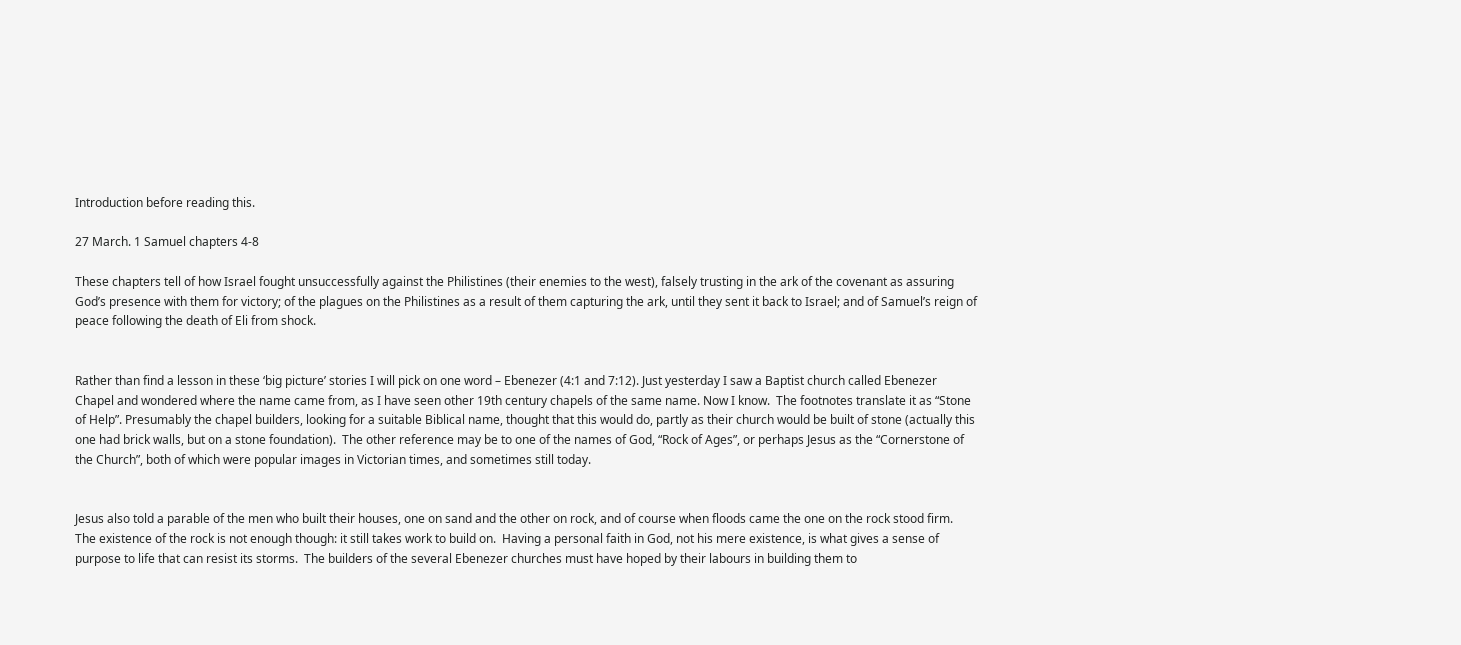Introduction before reading this.

27 March. 1 Samuel chapters 4-8

These chapters tell of how Israel fought unsuccessfully against the Philistines (their enemies to the west), falsely trusting in the ark of the covenant as assuring God’s presence with them for victory; of the plagues on the Philistines as a result of them capturing the ark, until they sent it back to Israel; and of Samuel’s reign of peace following the death of Eli from shock.


Rather than find a lesson in these ‘big picture’ stories I will pick on one word – Ebenezer (4:1 and 7:12). Just yesterday I saw a Baptist church called Ebenezer Chapel and wondered where the name came from, as I have seen other 19th century chapels of the same name. Now I know.  The footnotes translate it as “Stone of Help”. Presumably the chapel builders, looking for a suitable Biblical name, thought that this would do, partly as their church would be built of stone (actually this one had brick walls, but on a stone foundation).  The other reference may be to one of the names of God, “Rock of Ages”, or perhaps Jesus as the “Cornerstone of the Church”, both of which were popular images in Victorian times, and sometimes still today.


Jesus also told a parable of the men who built their houses, one on sand and the other on rock, and of course when floods came the one on the rock stood firm.  The existence of the rock is not enough though: it still takes work to build on.  Having a personal faith in God, not his mere existence, is what gives a sense of purpose to life that can resist its storms.  The builders of the several Ebenezer churches must have hoped by their labours in building them to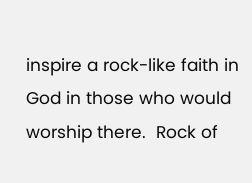inspire a rock-like faith in God in those who would worship there.  Rock of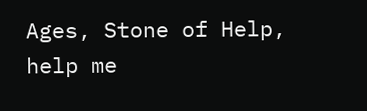Ages, Stone of Help, help me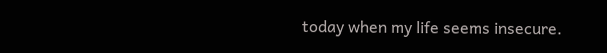today when my life seems insecure.